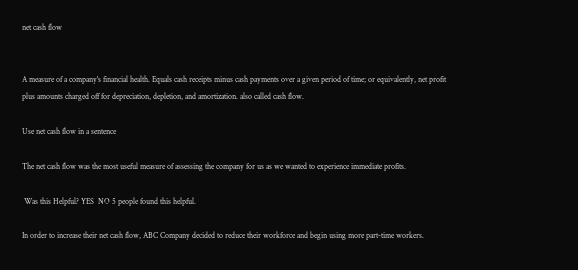net cash flow


A measure of a company's financial health. Equals cash receipts minus cash payments over a given period of time; or equivalently, net profit plus amounts charged off for depreciation, depletion, and amortization. also called cash flow.

Use net cash flow in a sentence

The net cash flow was the most useful measure of assessing the company for us as we wanted to experience immediate profits.

 Was this Helpful? YES  NO 5 people found this helpful.

In order to increase their net cash flow, ABC Company decided to reduce their workforce and begin using more part-time workers.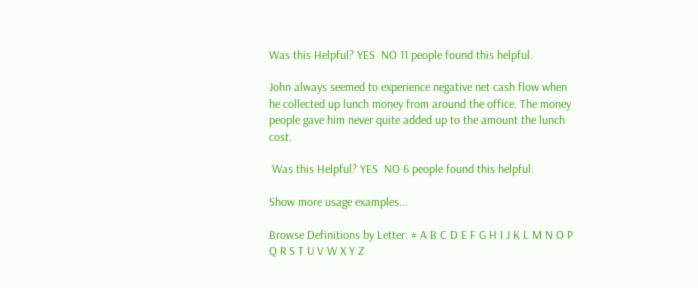Was this Helpful? YES  NO 11 people found this helpful.

John always seemed to experience negative net cash flow when he collected up lunch money from around the office. The money people gave him never quite added up to the amount the lunch cost.

 Was this Helpful? YES  NO 6 people found this helpful.

Show more usage examples...

Browse Definitions by Letter: # A B C D E F G H I J K L M N O P Q R S T U V W X Y Z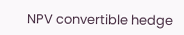NPV convertible hedge